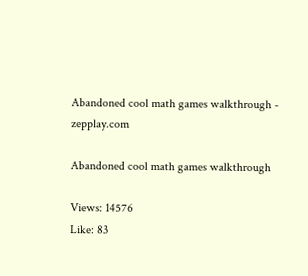Abandoned cool math games walkthrough - zepplay.com

Abandoned cool math games walkthrough

Views: 14576
Like: 83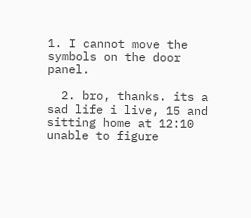1. I cannot move the symbols on the door panel.

  2. bro, thanks. its a sad life i live, 15 and sitting home at 12:10 unable to figure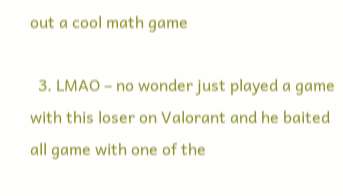out a cool math game

  3. LMAO – no wonder just played a game with this loser on Valorant and he baited all game with one of the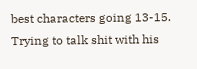best characters going 13-15. Trying to talk shit with his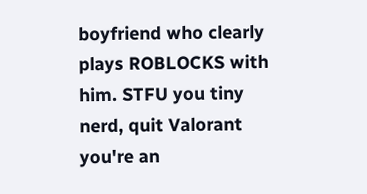boyfriend who clearly plays ROBLOCKS with him. STFU you tiny nerd, quit Valorant you're an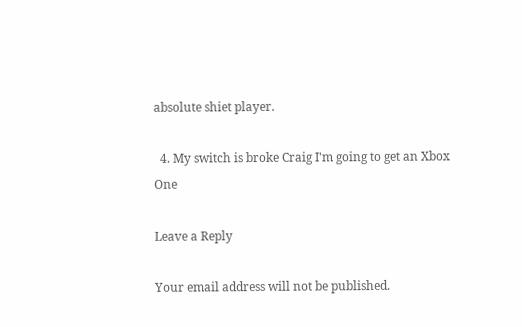absolute shiet player.

  4. My switch is broke Craig I'm going to get an Xbox One

Leave a Reply

Your email address will not be published.